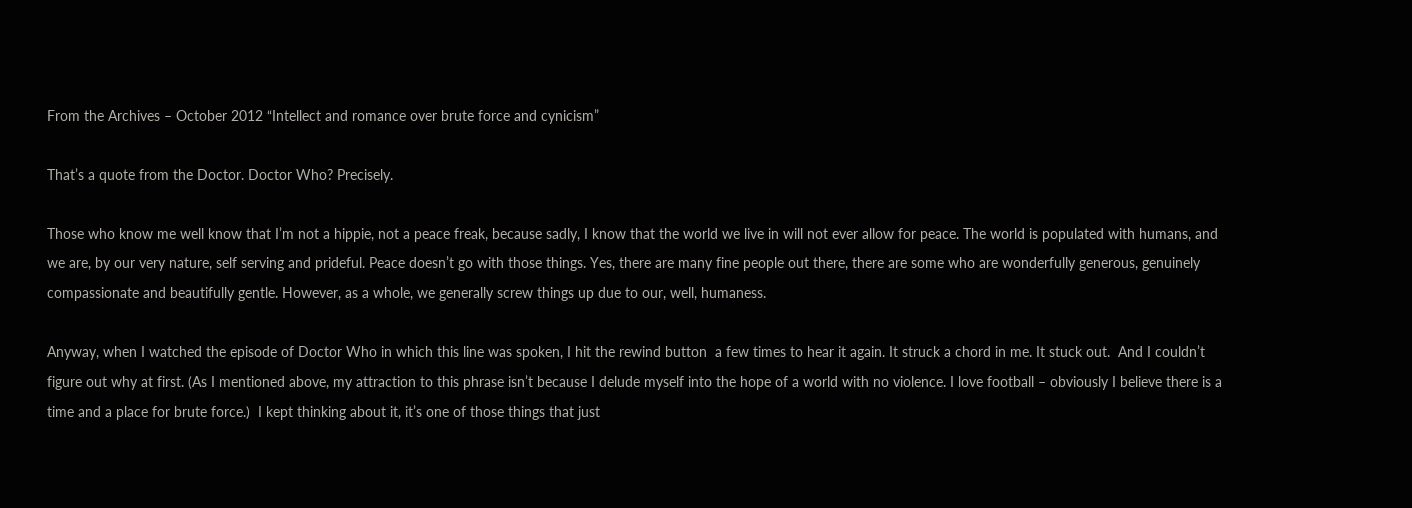From the Archives – October 2012 “Intellect and romance over brute force and cynicism”

That’s a quote from the Doctor. Doctor Who? Precisely.

Those who know me well know that I’m not a hippie, not a peace freak, because sadly, I know that the world we live in will not ever allow for peace. The world is populated with humans, and we are, by our very nature, self serving and prideful. Peace doesn’t go with those things. Yes, there are many fine people out there, there are some who are wonderfully generous, genuinely compassionate and beautifully gentle. However, as a whole, we generally screw things up due to our, well, humaness.

Anyway, when I watched the episode of Doctor Who in which this line was spoken, I hit the rewind button  a few times to hear it again. It struck a chord in me. It stuck out.  And I couldn’t figure out why at first. (As I mentioned above, my attraction to this phrase isn’t because I delude myself into the hope of a world with no violence. I love football – obviously I believe there is a time and a place for brute force.)  I kept thinking about it, it’s one of those things that just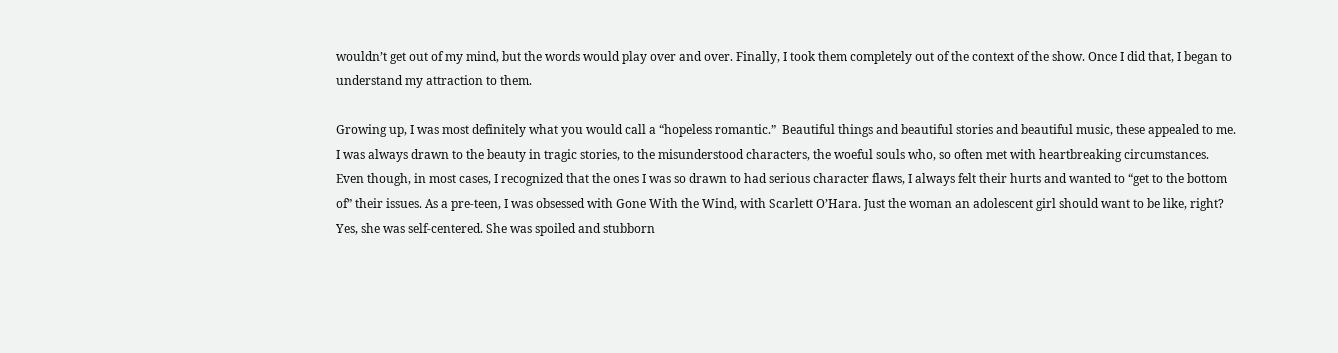wouldn’t get out of my mind, but the words would play over and over. Finally, I took them completely out of the context of the show. Once I did that, I began to understand my attraction to them.

Growing up, I was most definitely what you would call a “hopeless romantic.”  Beautiful things and beautiful stories and beautiful music, these appealed to me. I was always drawn to the beauty in tragic stories, to the misunderstood characters, the woeful souls who, so often met with heartbreaking circumstances. Even though, in most cases, I recognized that the ones I was so drawn to had serious character flaws, I always felt their hurts and wanted to “get to the bottom of” their issues. As a pre-teen, I was obsessed with Gone With the Wind, with Scarlett O’Hara. Just the woman an adolescent girl should want to be like, right? Yes, she was self-centered. She was spoiled and stubborn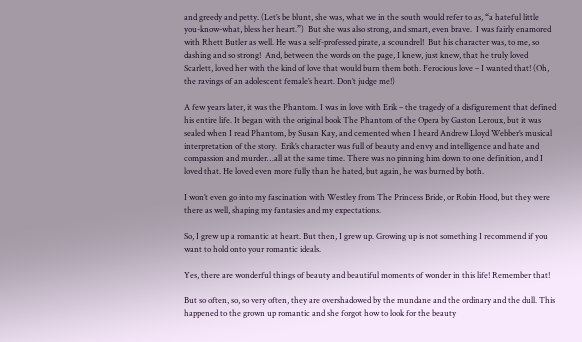and greedy and petty. (Let’s be blunt, she was, what we in the south would refer to as, “a hateful little you-know-what, bless her heart.”)  But she was also strong, and smart, even brave.  I was fairly enamored with Rhett Butler as well. He was a self-professed pirate, a scoundrel!  But his character was, to me, so dashing and so strong!  And, between the words on the page, I knew, just knew, that he truly loved Scarlett, loved her with the kind of love that would burn them both. Ferocious love – I wanted that! (Oh, the ravings of an adolescent female’s heart. Don’t judge me!)

A few years later, it was the Phantom. I was in love with Erik – the tragedy of a disfigurement that defined his entire life. It began with the original book The Phantom of the Opera by Gaston Leroux, but it was sealed when I read Phantom, by Susan Kay, and cemented when I heard Andrew Lloyd Webber’s musical interpretation of the story.  Erik’s character was full of beauty and envy and intelligence and hate and compassion and murder…all at the same time. There was no pinning him down to one definition, and I loved that. He loved even more fully than he hated, but again, he was burned by both.

I won’t even go into my fascination with Westley from The Princess Bride, or Robin Hood, but they were there as well, shaping my fantasies and my expectations.

So, I grew up a romantic at heart. But then, I grew up. Growing up is not something I recommend if you want to hold onto your romantic ideals.

Yes, there are wonderful things of beauty and beautiful moments of wonder in this life! Remember that!

But so often, so, so very often, they are overshadowed by the mundane and the ordinary and the dull. This happened to the grown up romantic and she forgot how to look for the beauty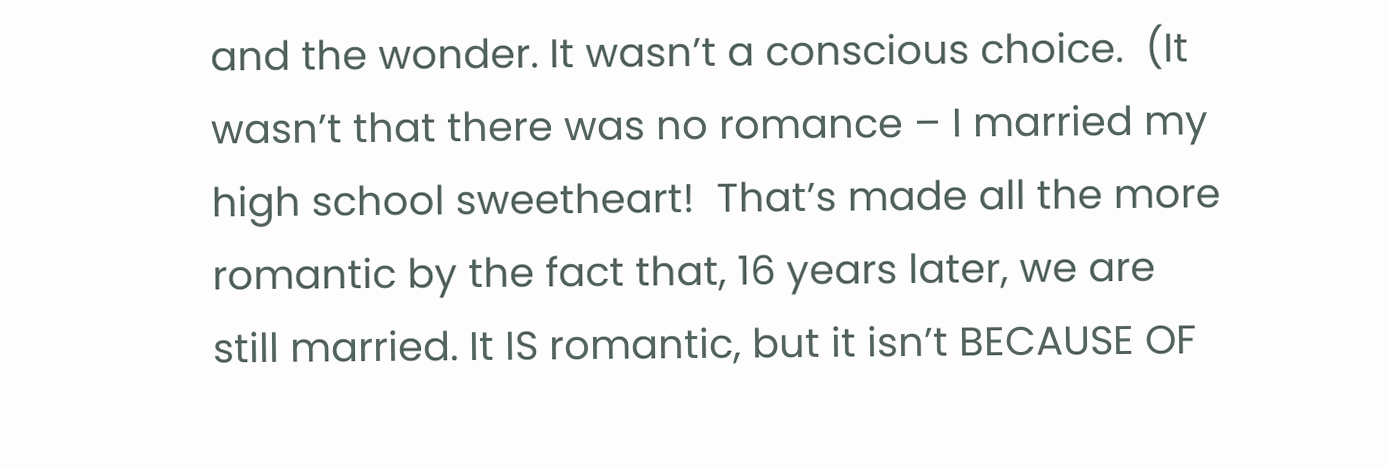and the wonder. It wasn’t a conscious choice.  (It wasn’t that there was no romance – I married my high school sweetheart!  That’s made all the more romantic by the fact that, 16 years later, we are still married. It IS romantic, but it isn’t BECAUSE OF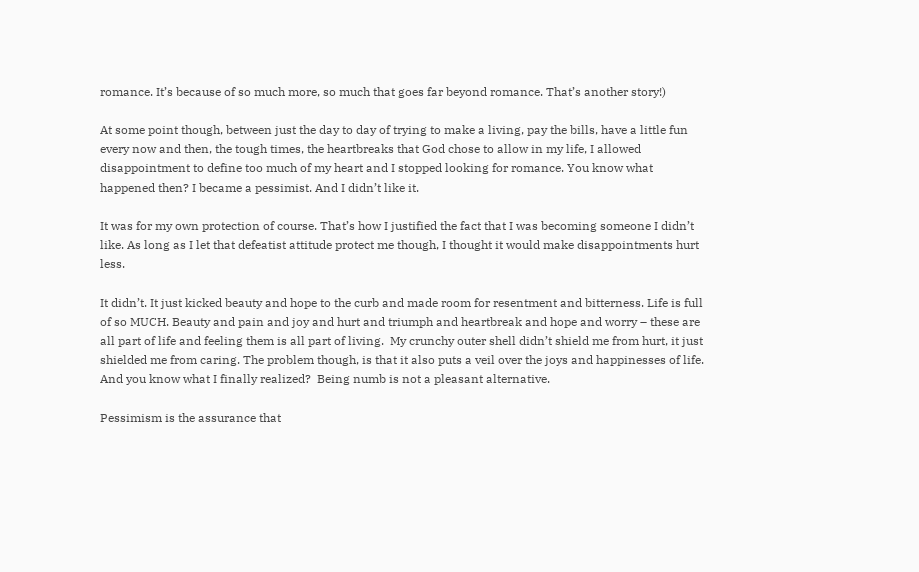romance. It’s because of so much more, so much that goes far beyond romance. That’s another story!)

At some point though, between just the day to day of trying to make a living, pay the bills, have a little fun every now and then, the tough times, the heartbreaks that God chose to allow in my life, I allowed disappointment to define too much of my heart and I stopped looking for romance. You know what happened then? I became a pessimist. And I didn’t like it.

It was for my own protection of course. That’s how I justified the fact that I was becoming someone I didn’t like. As long as I let that defeatist attitude protect me though, I thought it would make disappointments hurt less.

It didn’t. It just kicked beauty and hope to the curb and made room for resentment and bitterness. Life is full of so MUCH. Beauty and pain and joy and hurt and triumph and heartbreak and hope and worry – these are all part of life and feeling them is all part of living.  My crunchy outer shell didn’t shield me from hurt, it just shielded me from caring. The problem though, is that it also puts a veil over the joys and happinesses of life. And you know what I finally realized?  Being numb is not a pleasant alternative.

Pessimism is the assurance that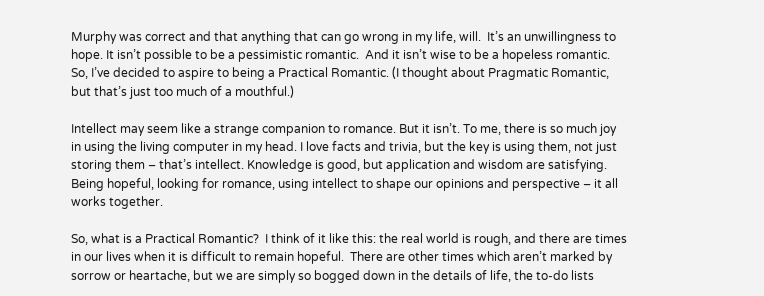Murphy was correct and that anything that can go wrong in my life, will.  It’s an unwillingness to hope. It isn’t possible to be a pessimistic romantic.  And it isn’t wise to be a hopeless romantic. So, I’ve decided to aspire to being a Practical Romantic. (I thought about Pragmatic Romantic, but that’s just too much of a mouthful.)

Intellect may seem like a strange companion to romance. But it isn’t. To me, there is so much joy in using the living computer in my head. I love facts and trivia, but the key is using them, not just storing them – that’s intellect. Knowledge is good, but application and wisdom are satisfying.  Being hopeful, looking for romance, using intellect to shape our opinions and perspective – it all works together.

So, what is a Practical Romantic?  I think of it like this: the real world is rough, and there are times in our lives when it is difficult to remain hopeful.  There are other times which aren’t marked by sorrow or heartache, but we are simply so bogged down in the details of life, the to-do lists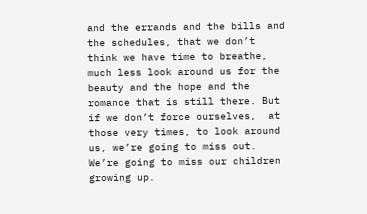and the errands and the bills and the schedules, that we don’t think we have time to breathe, much less look around us for the beauty and the hope and the romance that is still there. But if we don’t force ourselves,  at those very times, to look around us, we’re going to miss out. We’re going to miss our children growing up.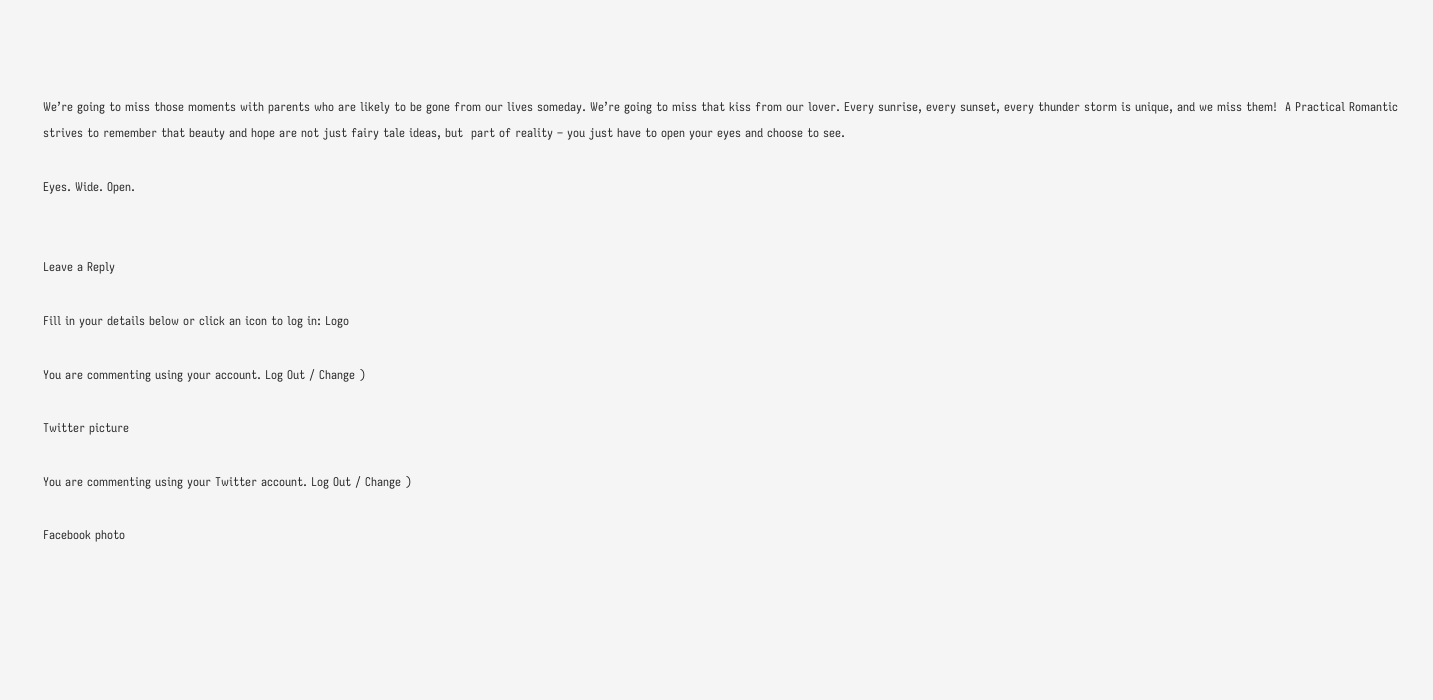We’re going to miss those moments with parents who are likely to be gone from our lives someday. We’re going to miss that kiss from our lover. Every sunrise, every sunset, every thunder storm is unique, and we miss them!  A Practical Romantic strives to remember that beauty and hope are not just fairy tale ideas, but  part of reality – you just have to open your eyes and choose to see.

Eyes. Wide. Open.


Leave a Reply

Fill in your details below or click an icon to log in: Logo

You are commenting using your account. Log Out / Change )

Twitter picture

You are commenting using your Twitter account. Log Out / Change )

Facebook photo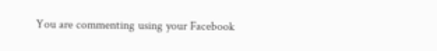You are commenting using your Facebook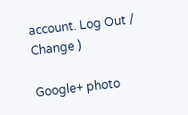account. Log Out / Change )

Google+ photo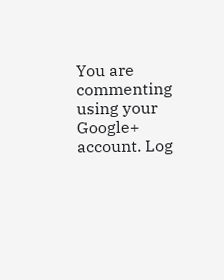You are commenting using your Google+ account. Log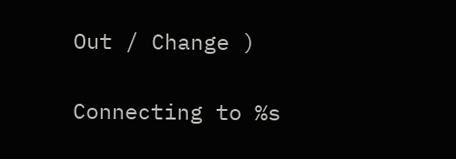Out / Change )

Connecting to %s